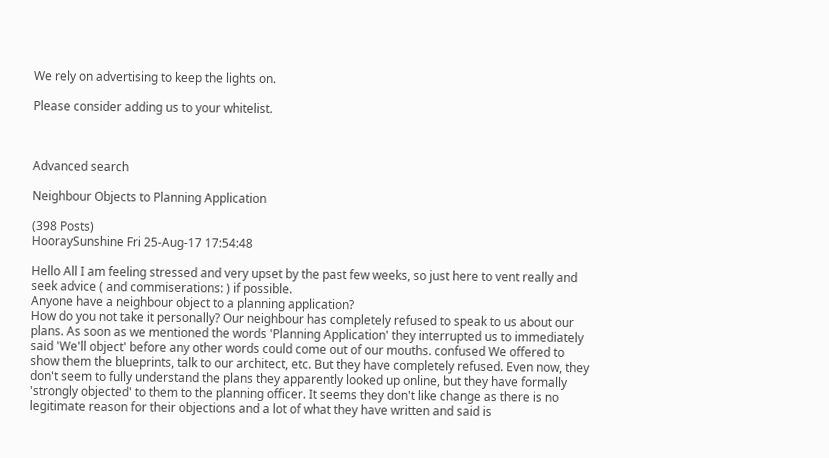We rely on advertising to keep the lights on.

Please consider adding us to your whitelist.



Advanced search

Neighbour Objects to Planning Application

(398 Posts)
HooraySunshine Fri 25-Aug-17 17:54:48

Hello All I am feeling stressed and very upset by the past few weeks, so just here to vent really and seek advice ( and commiserations: ) if possible.
Anyone have a neighbour object to a planning application?
How do you not take it personally? Our neighbour has completely refused to speak to us about our plans. As soon as we mentioned the words 'Planning Application' they interrupted us to immediately said 'We'll object' before any other words could come out of our mouths. confused We offered to show them the blueprints, talk to our architect, etc. But they have completely refused. Even now, they don't seem to fully understand the plans they apparently looked up online, but they have formally 'strongly objected' to them to the planning officer. It seems they don't like change as there is no legitimate reason for their objections and a lot of what they have written and said is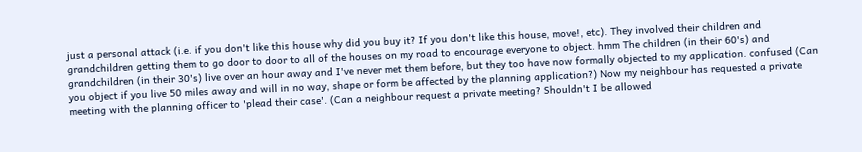just a personal attack (i.e. if you don't like this house why did you buy it? If you don't like this house, move!, etc). They involved their children and grandchildren getting them to go door to door to all of the houses on my road to encourage everyone to object. hmm The children (in their 60's) and grandchildren (in their 30's) live over an hour away and I've never met them before, but they too have now formally objected to my application. confused (Can you object if you live 50 miles away and will in no way, shape or form be affected by the planning application?) Now my neighbour has requested a private meeting with the planning officer to 'plead their case'. (Can a neighbour request a private meeting? Shouldn't I be allowed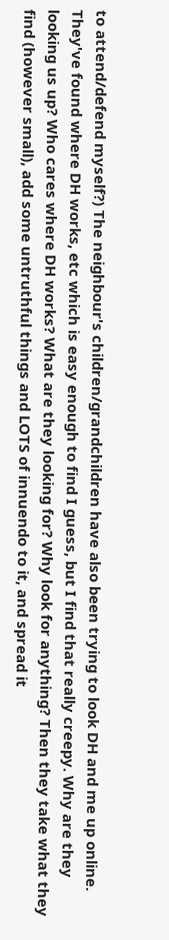to attend/defend myself?) The neighbour's children/grandchildren have also been trying to look DH and me up online. They've found where DH works, etc which is easy enough to find I guess, but I find that really creepy. Why are they looking us up? Who cares where DH works? What are they looking for? Why look for anything? Then they take what they find (however small), add some untruthful things and LOTS of innuendo to it, and spread it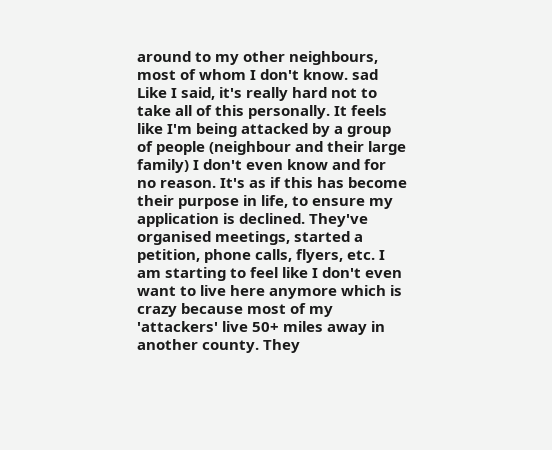around to my other neighbours, most of whom I don't know. sad Like I said, it's really hard not to take all of this personally. It feels like I'm being attacked by a group of people (neighbour and their large family) I don't even know and for no reason. It's as if this has become their purpose in life, to ensure my application is declined. They've organised meetings, started a petition, phone calls, flyers, etc. I am starting to feel like I don't even want to live here anymore which is crazy because most of my 'attackers' live 50+ miles away in another county. They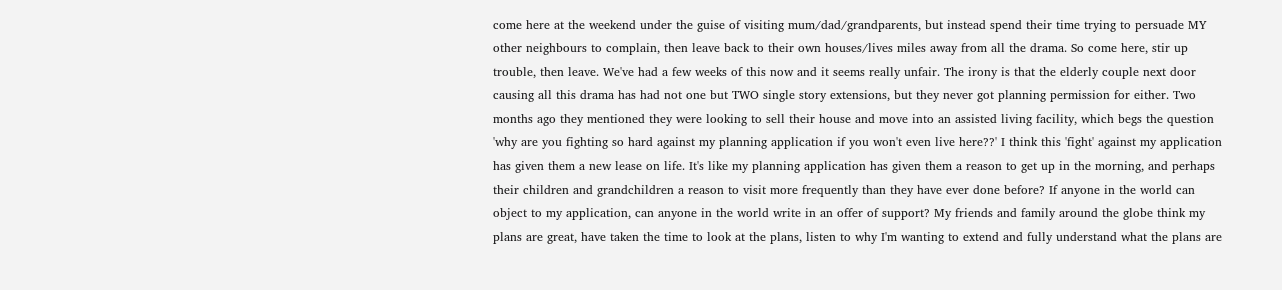come here at the weekend under the guise of visiting mum/dad/grandparents, but instead spend their time trying to persuade MY other neighbours to complain, then leave back to their own houses/lives miles away from all the drama. So come here, stir up trouble, then leave. We've had a few weeks of this now and it seems really unfair. The irony is that the elderly couple next door causing all this drama has had not one but TWO single story extensions, but they never got planning permission for either. Two months ago they mentioned they were looking to sell their house and move into an assisted living facility, which begs the question 'why are you fighting so hard against my planning application if you won't even live here??' I think this 'fight' against my application has given them a new lease on life. It's like my planning application has given them a reason to get up in the morning, and perhaps their children and grandchildren a reason to visit more frequently than they have ever done before? If anyone in the world can object to my application, can anyone in the world write in an offer of support? My friends and family around the globe think my plans are great, have taken the time to look at the plans, listen to why I'm wanting to extend and fully understand what the plans are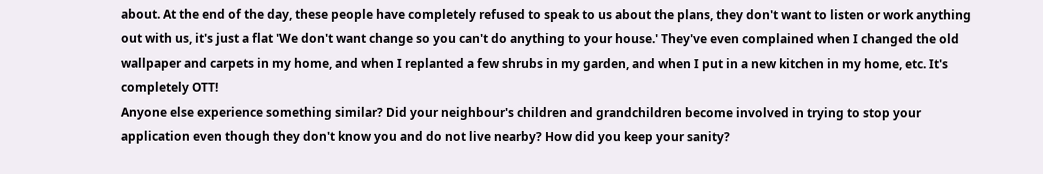about. At the end of the day, these people have completely refused to speak to us about the plans, they don't want to listen or work anything out with us, it's just a flat 'We don't want change so you can't do anything to your house.' They've even complained when I changed the old wallpaper and carpets in my home, and when I replanted a few shrubs in my garden, and when I put in a new kitchen in my home, etc. It's completely OTT!
Anyone else experience something similar? Did your neighbour's children and grandchildren become involved in trying to stop your application even though they don't know you and do not live nearby? How did you keep your sanity?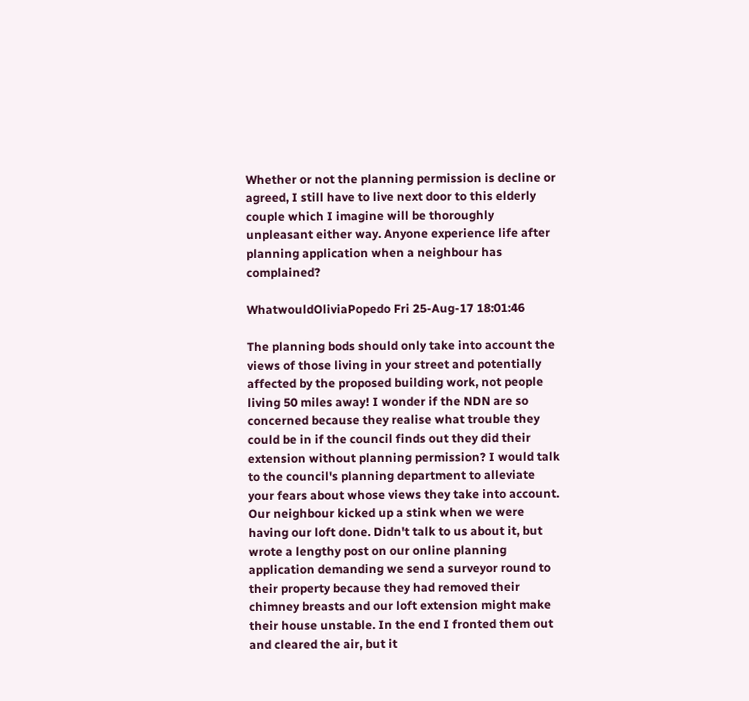Whether or not the planning permission is decline or agreed, I still have to live next door to this elderly couple which I imagine will be thoroughly unpleasant either way. Anyone experience life after planning application when a neighbour has complained?

WhatwouldOliviaPopedo Fri 25-Aug-17 18:01:46

The planning bods should only take into account the views of those living in your street and potentially affected by the proposed building work, not people living 50 miles away! I wonder if the NDN are so concerned because they realise what trouble they could be in if the council finds out they did their extension without planning permission? I would talk to the council's planning department to alleviate your fears about whose views they take into account.
Our neighbour kicked up a stink when we were having our loft done. Didn't talk to us about it, but wrote a lengthy post on our online planning application demanding we send a surveyor round to their property because they had removed their chimney breasts and our loft extension might make their house unstable. In the end I fronted them out and cleared the air, but it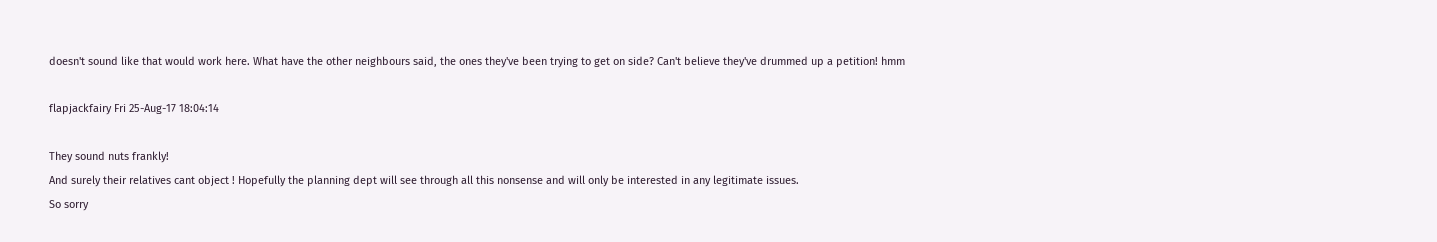doesn't sound like that would work here. What have the other neighbours said, the ones they've been trying to get on side? Can't believe they've drummed up a petition! hmm

flapjackfairy Fri 25-Aug-17 18:04:14

They sound nuts frankly!
And surely their relatives cant object ! Hopefully the planning dept will see through all this nonsense and will only be interested in any legitimate issues.
So sorry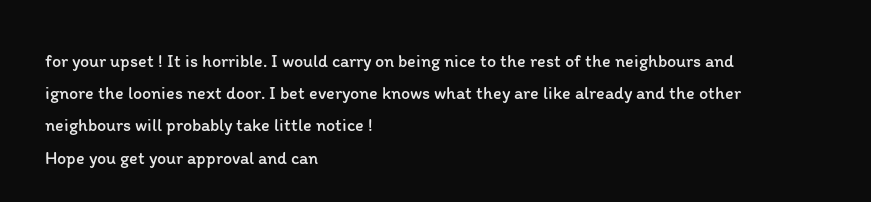for your upset ! It is horrible. I would carry on being nice to the rest of the neighbours and ignore the loonies next door. I bet everyone knows what they are like already and the other neighbours will probably take little notice !
Hope you get your approval and can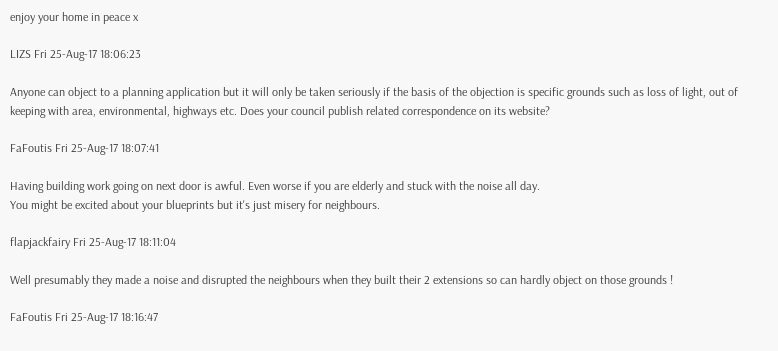enjoy your home in peace x

LIZS Fri 25-Aug-17 18:06:23

Anyone can object to a planning application but it will only be taken seriously if the basis of the objection is specific grounds such as loss of light, out of keeping with area, environmental, highways etc. Does your council publish related correspondence on its website?

FaFoutis Fri 25-Aug-17 18:07:41

Having building work going on next door is awful. Even worse if you are elderly and stuck with the noise all day.
You might be excited about your blueprints but it's just misery for neighbours.

flapjackfairy Fri 25-Aug-17 18:11:04

Well presumably they made a noise and disrupted the neighbours when they built their 2 extensions so can hardly object on those grounds !

FaFoutis Fri 25-Aug-17 18:16:47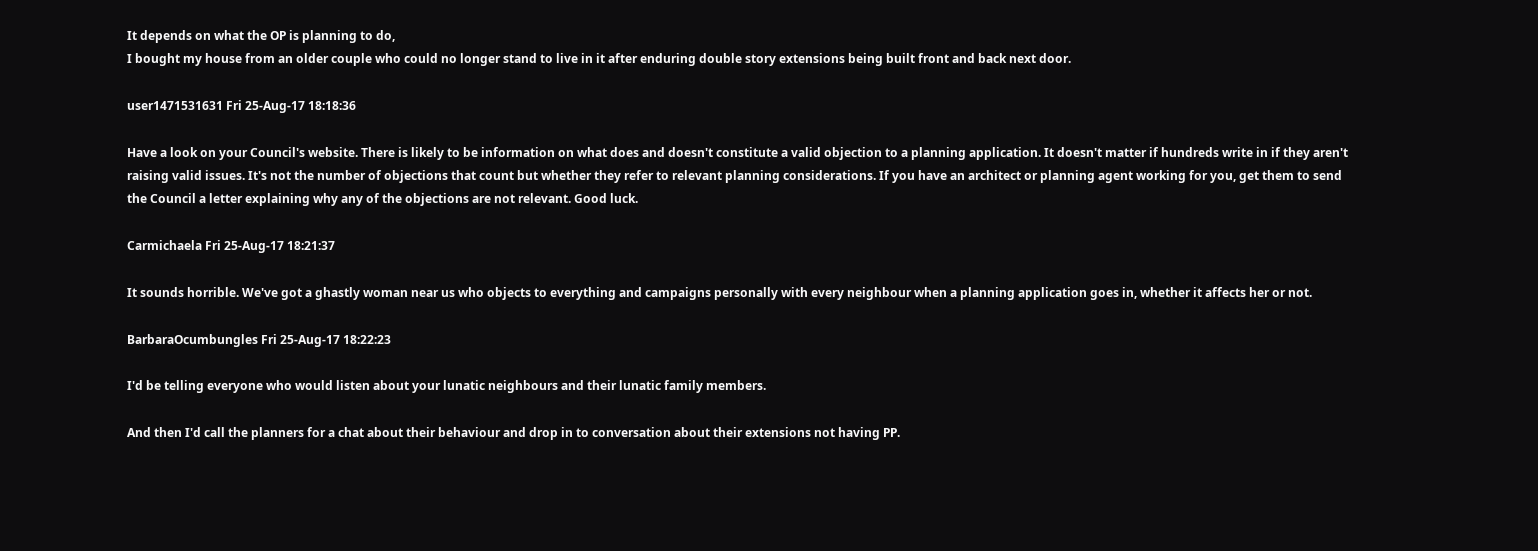It depends on what the OP is planning to do,
I bought my house from an older couple who could no longer stand to live in it after enduring double story extensions being built front and back next door.

user1471531631 Fri 25-Aug-17 18:18:36

Have a look on your Council's website. There is likely to be information on what does and doesn't constitute a valid objection to a planning application. It doesn't matter if hundreds write in if they aren't raising valid issues. It's not the number of objections that count but whether they refer to relevant planning considerations. If you have an architect or planning agent working for you, get them to send the Council a letter explaining why any of the objections are not relevant. Good luck.

Carmichaela Fri 25-Aug-17 18:21:37

It sounds horrible. We've got a ghastly woman near us who objects to everything and campaigns personally with every neighbour when a planning application goes in, whether it affects her or not.

BarbaraOcumbungles Fri 25-Aug-17 18:22:23

I'd be telling everyone who would listen about your lunatic neighbours and their lunatic family members.

And then I'd call the planners for a chat about their behaviour and drop in to conversation about their extensions not having PP.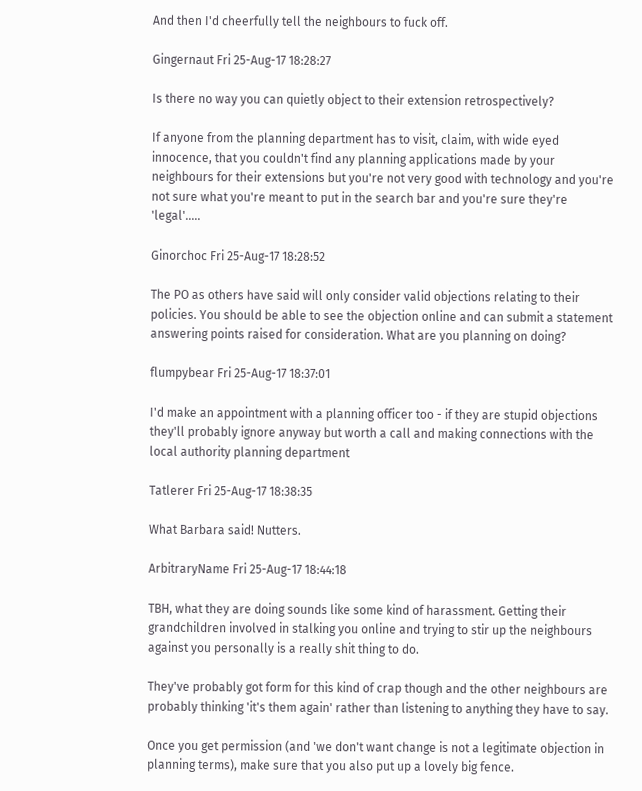And then I'd cheerfully tell the neighbours to fuck off.

Gingernaut Fri 25-Aug-17 18:28:27

Is there no way you can quietly object to their extension retrospectively?

If anyone from the planning department has to visit, claim, with wide eyed innocence, that you couldn't find any planning applications made by your neighbours for their extensions but you're not very good with technology and you're not sure what you're meant to put in the search bar and you're sure they're 'legal'.....

Ginorchoc Fri 25-Aug-17 18:28:52

The PO as others have said will only consider valid objections relating to their policies. You should be able to see the objection online and can submit a statement answering points raised for consideration. What are you planning on doing?

flumpybear Fri 25-Aug-17 18:37:01

I'd make an appointment with a planning officer too - if they are stupid objections they'll probably ignore anyway but worth a call and making connections with the local authority planning department

Tatlerer Fri 25-Aug-17 18:38:35

What Barbara said! Nutters.

ArbitraryName Fri 25-Aug-17 18:44:18

TBH, what they are doing sounds like some kind of harassment. Getting their grandchildren involved in stalking you online and trying to stir up the neighbours against you personally is a really shit thing to do.

They've probably got form for this kind of crap though and the other neighbours are probably thinking 'it's them again' rather than listening to anything they have to say.

Once you get permission (and 'we don't want change is not a legitimate objection in planning terms), make sure that you also put up a lovely big fence.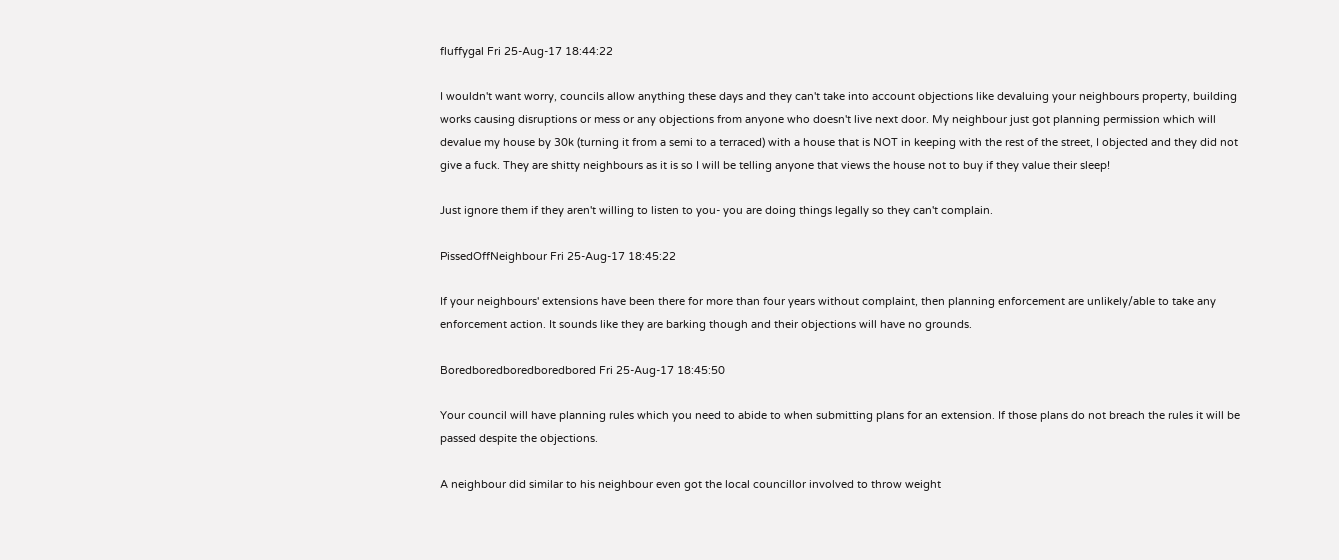fluffygal Fri 25-Aug-17 18:44:22

I wouldn't want worry, councils allow anything these days and they can't take into account objections like devaluing your neighbours property, building works causing disruptions or mess or any objections from anyone who doesn't live next door. My neighbour just got planning permission which will devalue my house by 30k (turning it from a semi to a terraced) with a house that is NOT in keeping with the rest of the street, I objected and they did not give a fuck. They are shitty neighbours as it is so I will be telling anyone that views the house not to buy if they value their sleep!

Just ignore them if they aren't willing to listen to you- you are doing things legally so they can't complain.

PissedOffNeighbour Fri 25-Aug-17 18:45:22

If your neighbours' extensions have been there for more than four years without complaint, then planning enforcement are unlikely/able to take any enforcement action. It sounds like they are barking though and their objections will have no grounds.

Boredboredboredboredbored Fri 25-Aug-17 18:45:50

Your council will have planning rules which you need to abide to when submitting plans for an extension. If those plans do not breach the rules it will be passed despite the objections.

A neighbour did similar to his neighbour even got the local councillor involved to throw weight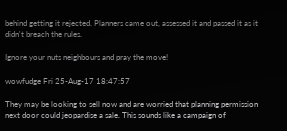behind getting it rejected. Planners came out, assessed it and passed it as it didn't breach the rules.

Ignore your nuts neighbours and pray the move!

wowfudge Fri 25-Aug-17 18:47:57

They may be looking to sell now and are worried that planning permission next door could jeopardise a sale. This sounds like a campaign of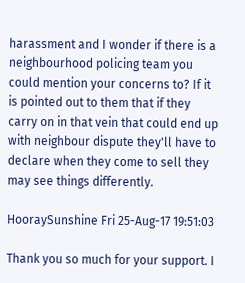harassment and I wonder if there is a neighbourhood policing team you could mention your concerns to? If it is pointed out to them that if they carry on in that vein that could end up with neighbour dispute they'll have to declare when they come to sell they may see things differently.

HooraySunshine Fri 25-Aug-17 19:51:03

Thank you so much for your support. I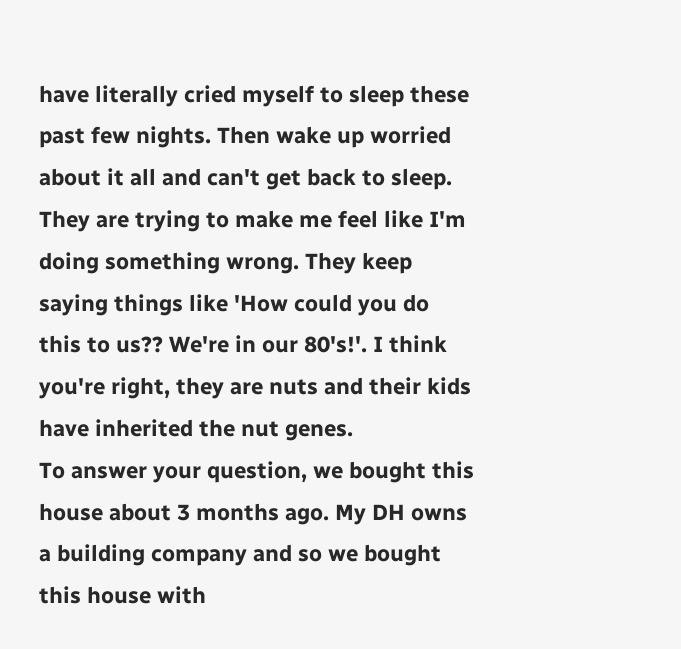have literally cried myself to sleep these past few nights. Then wake up worried about it all and can't get back to sleep. They are trying to make me feel like I'm doing something wrong. They keep saying things like 'How could you do this to us?? We're in our 80's!'. I think you're right, they are nuts and their kids have inherited the nut genes.
To answer your question, we bought this house about 3 months ago. My DH owns a building company and so we bought this house with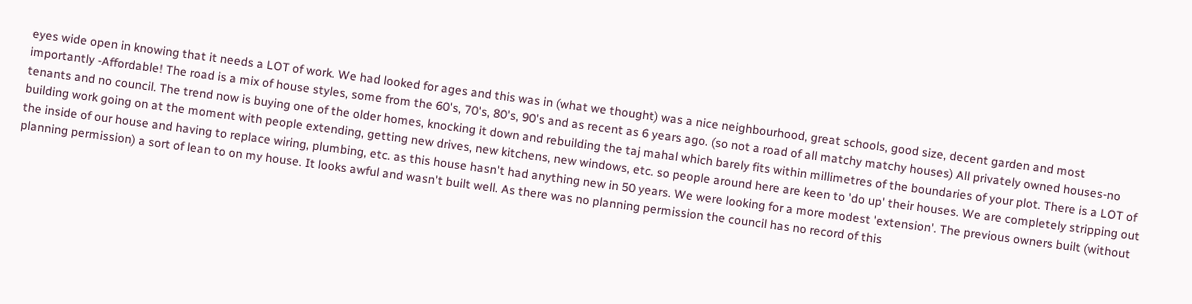eyes wide open in knowing that it needs a LOT of work. We had looked for ages and this was in (what we thought) was a nice neighbourhood, great schools, good size, decent garden and most importantly -Affordable! The road is a mix of house styles, some from the 60's, 70's, 80's, 90's and as recent as 6 years ago. (so not a road of all matchy matchy houses) All privately owned houses-no tenants and no council. The trend now is buying one of the older homes, knocking it down and rebuilding the taj mahal which barely fits within millimetres of the boundaries of your plot. There is a LOT of building work going on at the moment with people extending, getting new drives, new kitchens, new windows, etc. so people around here are keen to 'do up' their houses. We are completely stripping out the inside of our house and having to replace wiring, plumbing, etc. as this house hasn't had anything new in 50 years. We were looking for a more modest 'extension'. The previous owners built (without planning permission) a sort of lean to on my house. It looks awful and wasn't built well. As there was no planning permission the council has no record of this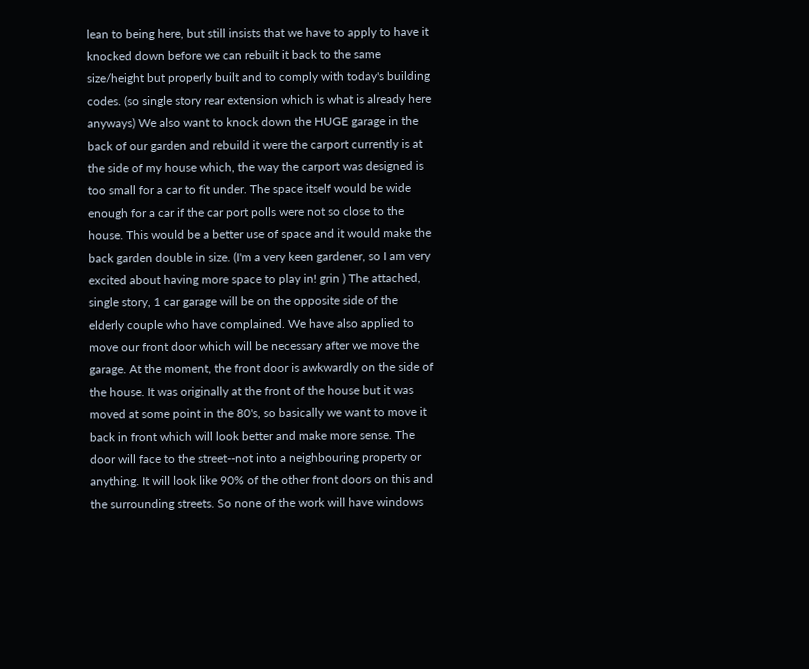lean to being here, but still insists that we have to apply to have it knocked down before we can rebuilt it back to the same size/height but properly built and to comply with today's building codes. (so single story rear extension which is what is already here anyways) We also want to knock down the HUGE garage in the back of our garden and rebuild it were the carport currently is at the side of my house which, the way the carport was designed is too small for a car to fit under. The space itself would be wide enough for a car if the car port polls were not so close to the house. This would be a better use of space and it would make the back garden double in size. (I'm a very keen gardener, so I am very excited about having more space to play in! grin ) The attached, single story, 1 car garage will be on the opposite side of the elderly couple who have complained. We have also applied to move our front door which will be necessary after we move the garage. At the moment, the front door is awkwardly on the side of the house. It was originally at the front of the house but it was moved at some point in the 80's, so basically we want to move it back in front which will look better and make more sense. The door will face to the street--not into a neighbouring property or anything. It will look like 90% of the other front doors on this and the surrounding streets. So none of the work will have windows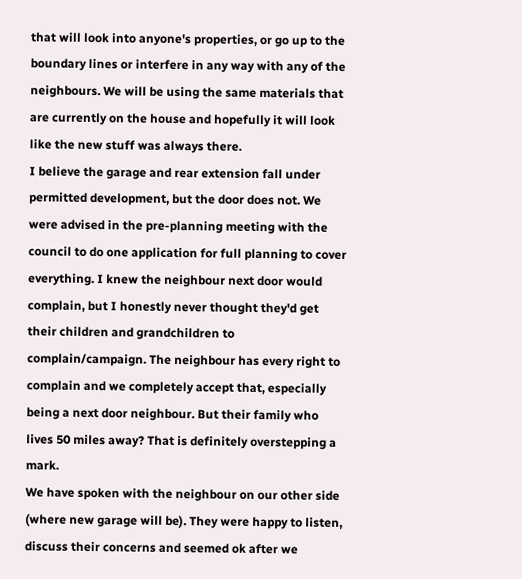that will look into anyone's properties, or go up to the boundary lines or interfere in any way with any of the neighbours. We will be using the same materials that are currently on the house and hopefully it will look like the new stuff was always there.
I believe the garage and rear extension fall under permitted development, but the door does not. We were advised in the pre-planning meeting with the council to do one application for full planning to cover everything. I knew the neighbour next door would complain, but I honestly never thought they'd get their children and grandchildren to complain/campaign. The neighbour has every right to complain and we completely accept that, especially being a next door neighbour. But their family who lives 50 miles away? That is definitely overstepping a mark.
We have spoken with the neighbour on our other side (where new garage will be). They were happy to listen, discuss their concerns and seemed ok after we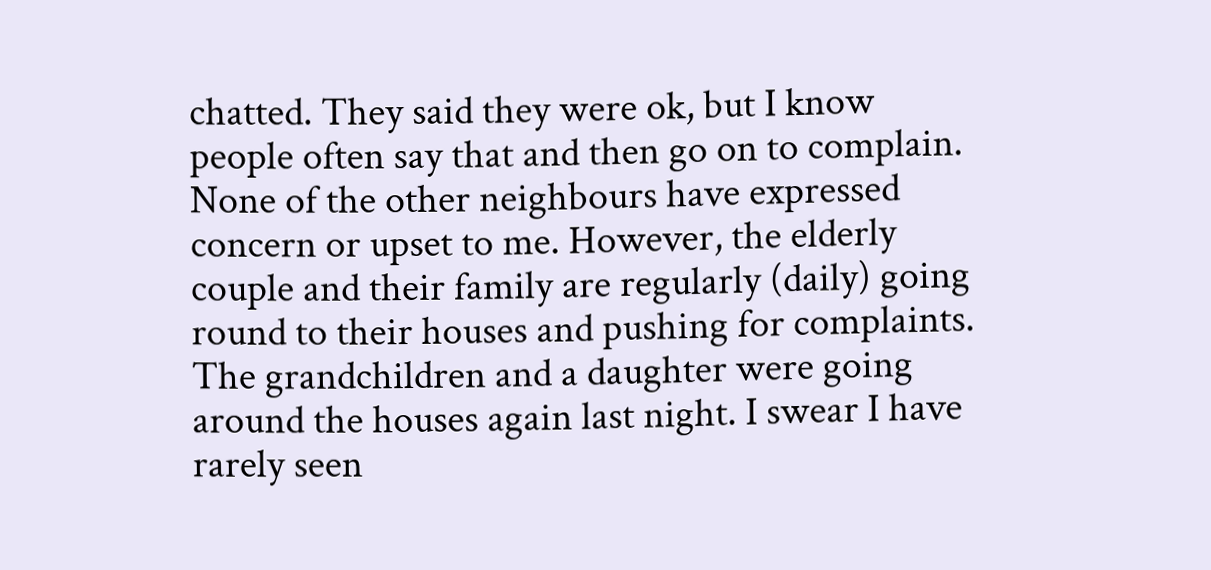chatted. They said they were ok, but I know people often say that and then go on to complain. None of the other neighbours have expressed concern or upset to me. However, the elderly couple and their family are regularly (daily) going round to their houses and pushing for complaints. The grandchildren and a daughter were going around the houses again last night. I swear I have rarely seen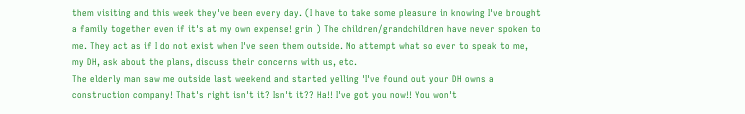them visiting and this week they've been every day. (I have to take some pleasure in knowing I've brought a family together even if it's at my own expense! grin ) The children/grandchildren have never spoken to me. They act as if I do not exist when I've seen them outside. No attempt what so ever to speak to me, my DH, ask about the plans, discuss their concerns with us, etc.
The elderly man saw me outside last weekend and started yelling 'I've found out your DH owns a construction company! That's right isn't it? Isn't it?? Ha!! I've got you now!! You won't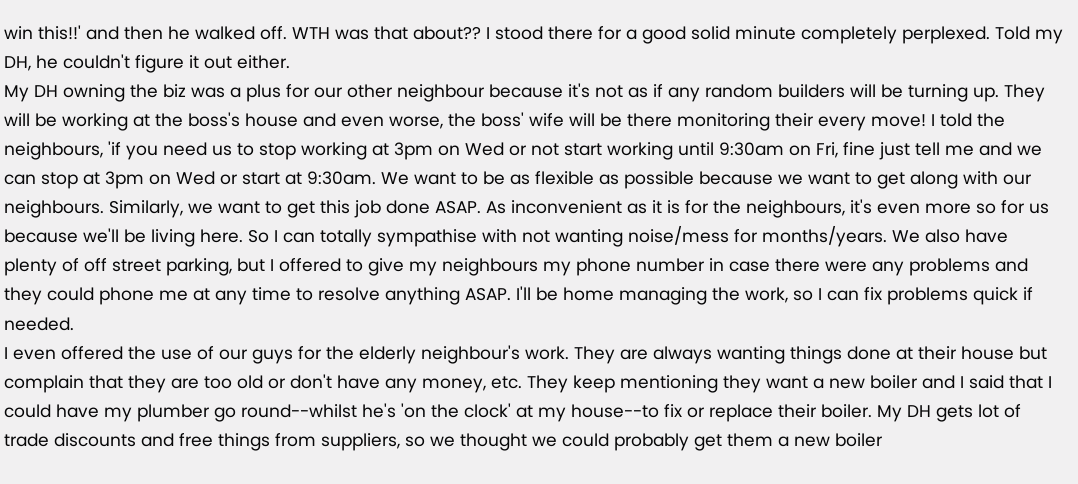win this!!' and then he walked off. WTH was that about?? I stood there for a good solid minute completely perplexed. Told my DH, he couldn't figure it out either.
My DH owning the biz was a plus for our other neighbour because it's not as if any random builders will be turning up. They will be working at the boss's house and even worse, the boss' wife will be there monitoring their every move! I told the neighbours, 'if you need us to stop working at 3pm on Wed or not start working until 9:30am on Fri, fine just tell me and we can stop at 3pm on Wed or start at 9:30am. We want to be as flexible as possible because we want to get along with our neighbours. Similarly, we want to get this job done ASAP. As inconvenient as it is for the neighbours, it's even more so for us because we'll be living here. So I can totally sympathise with not wanting noise/mess for months/years. We also have plenty of off street parking, but I offered to give my neighbours my phone number in case there were any problems and they could phone me at any time to resolve anything ASAP. I'll be home managing the work, so I can fix problems quick if needed.
I even offered the use of our guys for the elderly neighbour's work. They are always wanting things done at their house but complain that they are too old or don't have any money, etc. They keep mentioning they want a new boiler and I said that I could have my plumber go round--whilst he's 'on the clock' at my house--to fix or replace their boiler. My DH gets lot of trade discounts and free things from suppliers, so we thought we could probably get them a new boiler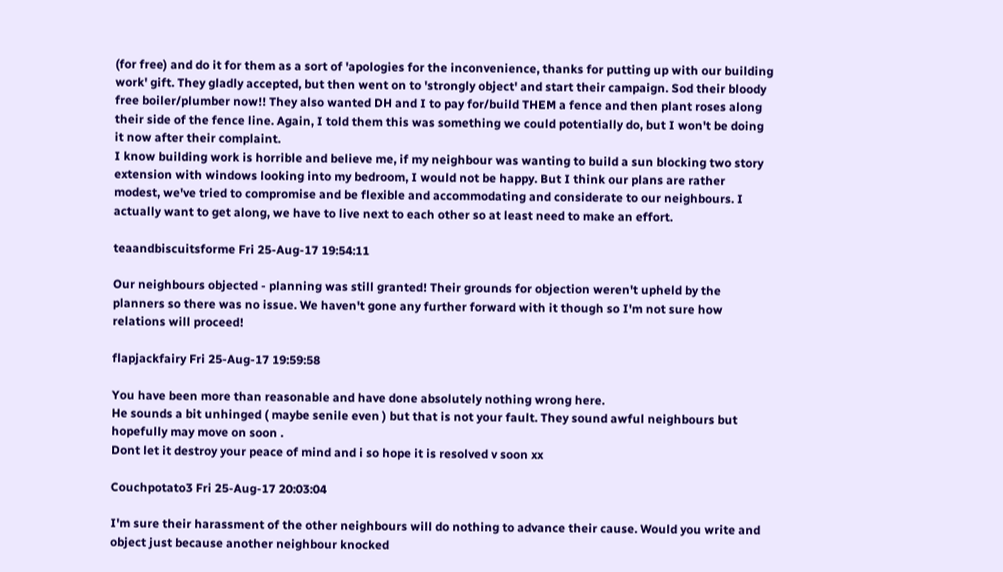(for free) and do it for them as a sort of 'apologies for the inconvenience, thanks for putting up with our building work' gift. They gladly accepted, but then went on to 'strongly object' and start their campaign. Sod their bloody free boiler/plumber now!! They also wanted DH and I to pay for/build THEM a fence and then plant roses along their side of the fence line. Again, I told them this was something we could potentially do, but I won't be doing it now after their complaint.
I know building work is horrible and believe me, if my neighbour was wanting to build a sun blocking two story extension with windows looking into my bedroom, I would not be happy. But I think our plans are rather modest, we've tried to compromise and be flexible and accommodating and considerate to our neighbours. I actually want to get along, we have to live next to each other so at least need to make an effort.

teaandbiscuitsforme Fri 25-Aug-17 19:54:11

Our neighbours objected - planning was still granted! Their grounds for objection weren't upheld by the planners so there was no issue. We haven't gone any further forward with it though so I'm not sure how relations will proceed!

flapjackfairy Fri 25-Aug-17 19:59:58

You have been more than reasonable and have done absolutely nothing wrong here.
He sounds a bit unhinged ( maybe senile even ) but that is not your fault. They sound awful neighbours but hopefully may move on soon .
Dont let it destroy your peace of mind and i so hope it is resolved v soon xx

Couchpotato3 Fri 25-Aug-17 20:03:04

I'm sure their harassment of the other neighbours will do nothing to advance their cause. Would you write and object just because another neighbour knocked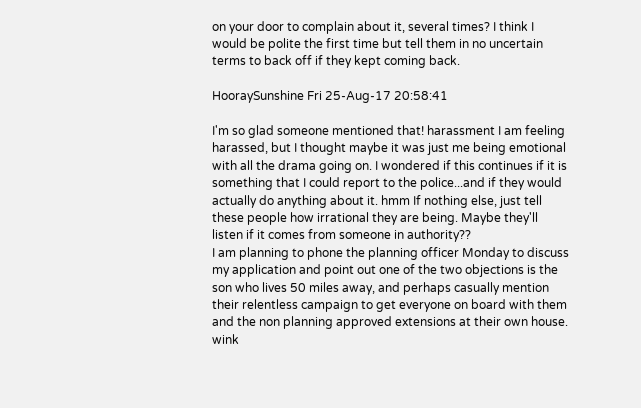on your door to complain about it, several times? I think I would be polite the first time but tell them in no uncertain terms to back off if they kept coming back.

HooraySunshine Fri 25-Aug-17 20:58:41

I'm so glad someone mentioned that! harassment I am feeling harassed, but I thought maybe it was just me being emotional with all the drama going on. I wondered if this continues if it is something that I could report to the police...and if they would actually do anything about it. hmm If nothing else, just tell these people how irrational they are being. Maybe they'll listen if it comes from someone in authority??
I am planning to phone the planning officer Monday to discuss my application and point out one of the two objections is the son who lives 50 miles away, and perhaps casually mention their relentless campaign to get everyone on board with them and the non planning approved extensions at their own house. wink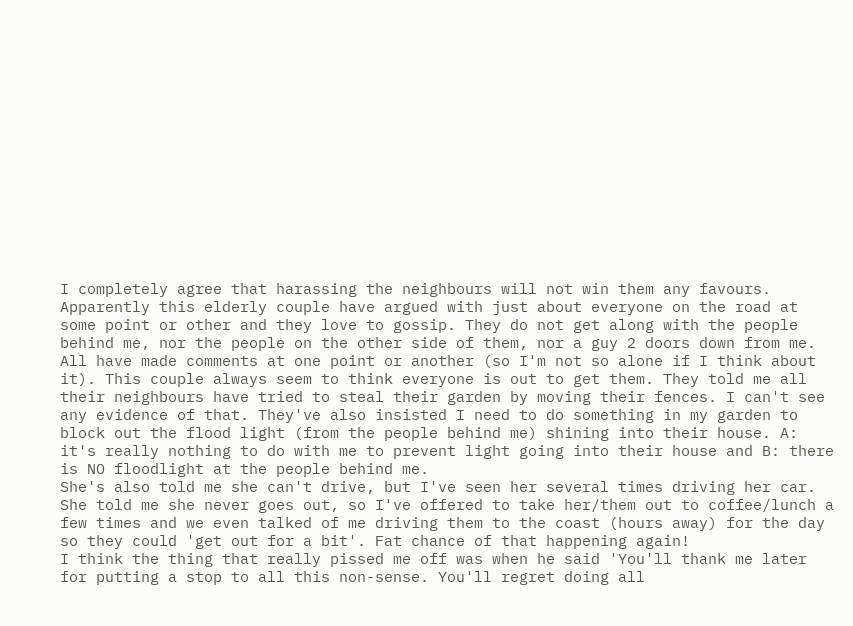I completely agree that harassing the neighbours will not win them any favours. Apparently this elderly couple have argued with just about everyone on the road at some point or other and they love to gossip. They do not get along with the people behind me, nor the people on the other side of them, nor a guy 2 doors down from me. All have made comments at one point or another (so I'm not so alone if I think about it). This couple always seem to think everyone is out to get them. They told me all their neighbours have tried to steal their garden by moving their fences. I can't see any evidence of that. They've also insisted I need to do something in my garden to block out the flood light (from the people behind me) shining into their house. A: it's really nothing to do with me to prevent light going into their house and B: there is NO floodlight at the people behind me.
She's also told me she can't drive, but I've seen her several times driving her car. She told me she never goes out, so I've offered to take her/them out to coffee/lunch a few times and we even talked of me driving them to the coast (hours away) for the day so they could 'get out for a bit'. Fat chance of that happening again!
I think the thing that really pissed me off was when he said 'You'll thank me later for putting a stop to all this non-sense. You'll regret doing all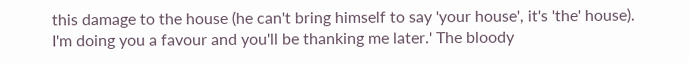this damage to the house (he can't bring himself to say 'your house', it's 'the' house). I'm doing you a favour and you'll be thanking me later.' The bloody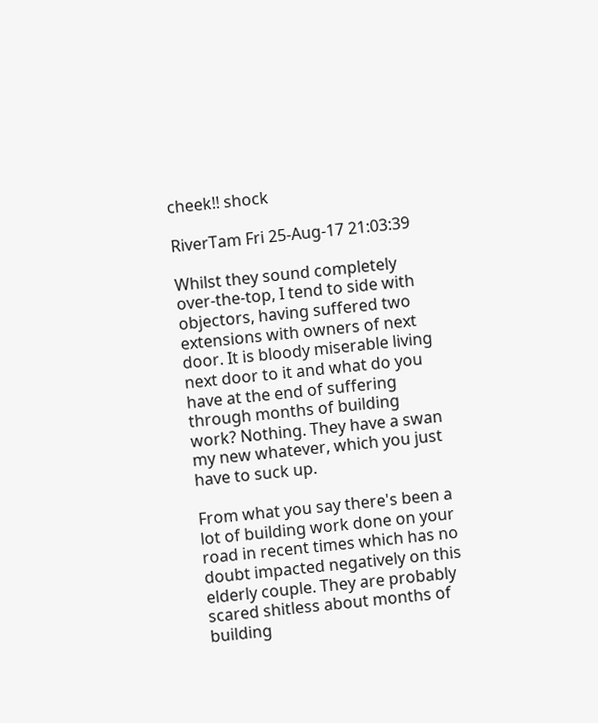cheek!! shock

RiverTam Fri 25-Aug-17 21:03:39

Whilst they sound completely over-the-top, I tend to side with objectors, having suffered two extensions with owners of next door. It is bloody miserable living next door to it and what do you have at the end of suffering through months of building work? Nothing. They have a swan my new whatever, which you just have to suck up.

From what you say there's been a lot of building work done on your road in recent times which has no doubt impacted negatively on this elderly couple. They are probably scared shitless about months of building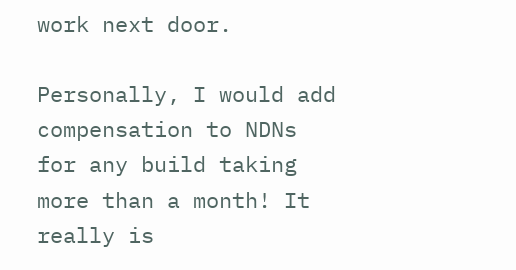work next door.

Personally, I would add compensation to NDNs for any build taking more than a month! It really is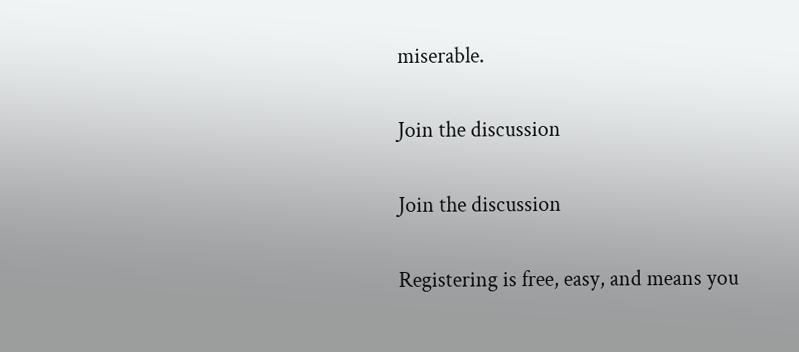miserable.

Join the discussion

Join the discussion

Registering is free, easy, and means you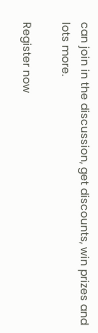can join in the discussion, get discounts, win prizes and lots more.

Register now